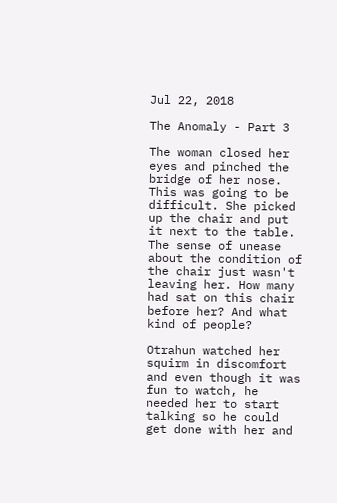Jul 22, 2018

The Anomaly - Part 3

The woman closed her eyes and pinched the bridge of her nose. This was going to be difficult. She picked up the chair and put it next to the table. The sense of unease about the condition of the chair just wasn't leaving her. How many had sat on this chair before her? And what kind of people?

Otrahun watched her squirm in discomfort and even though it was fun to watch, he needed her to start talking so he could get done with her and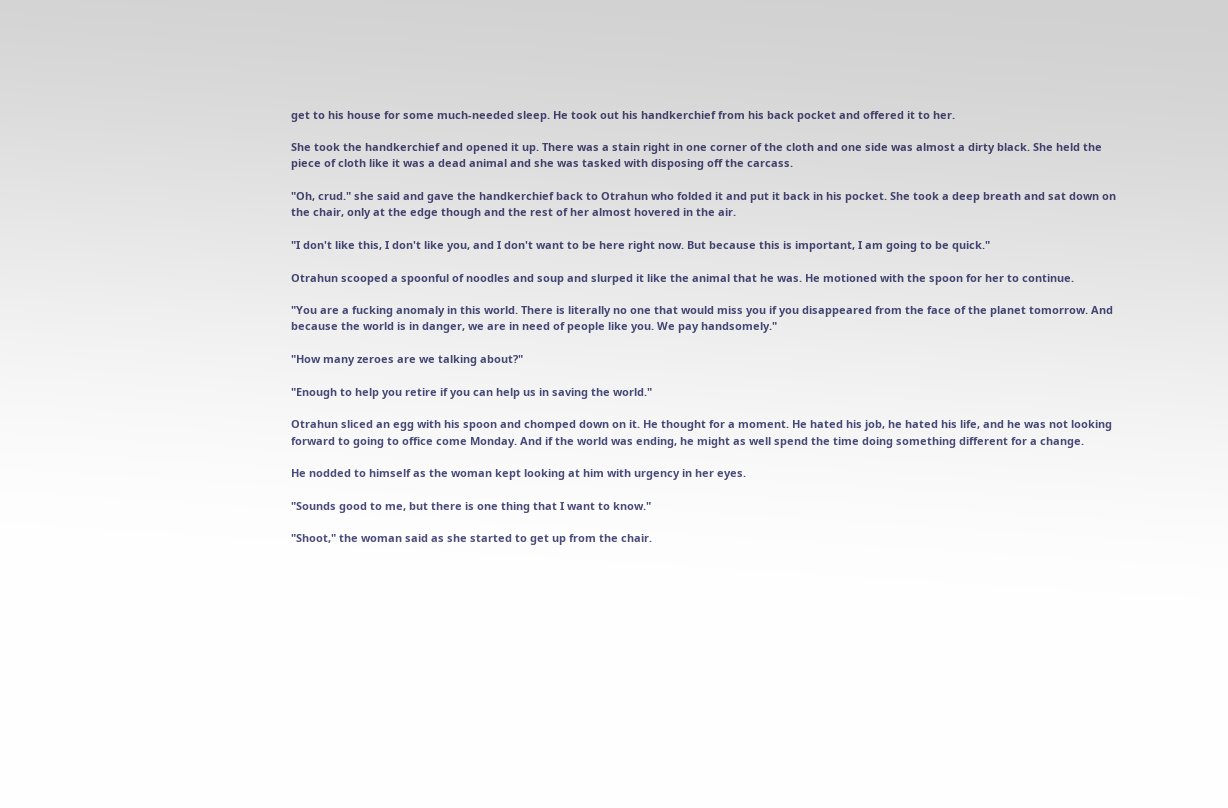get to his house for some much-needed sleep. He took out his handkerchief from his back pocket and offered it to her.

She took the handkerchief and opened it up. There was a stain right in one corner of the cloth and one side was almost a dirty black. She held the piece of cloth like it was a dead animal and she was tasked with disposing off the carcass.

"Oh, crud." she said and gave the handkerchief back to Otrahun who folded it and put it back in his pocket. She took a deep breath and sat down on the chair, only at the edge though and the rest of her almost hovered in the air.

"I don't like this, I don't like you, and I don't want to be here right now. But because this is important, I am going to be quick."

Otrahun scooped a spoonful of noodles and soup and slurped it like the animal that he was. He motioned with the spoon for her to continue.

"You are a fucking anomaly in this world. There is literally no one that would miss you if you disappeared from the face of the planet tomorrow. And because the world is in danger, we are in need of people like you. We pay handsomely."

"How many zeroes are we talking about?"

"Enough to help you retire if you can help us in saving the world."

Otrahun sliced an egg with his spoon and chomped down on it. He thought for a moment. He hated his job, he hated his life, and he was not looking forward to going to office come Monday. And if the world was ending, he might as well spend the time doing something different for a change.

He nodded to himself as the woman kept looking at him with urgency in her eyes.

"Sounds good to me, but there is one thing that I want to know."

"Shoot," the woman said as she started to get up from the chair.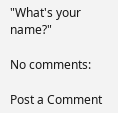"What's your name?"

No comments:

Post a Comment